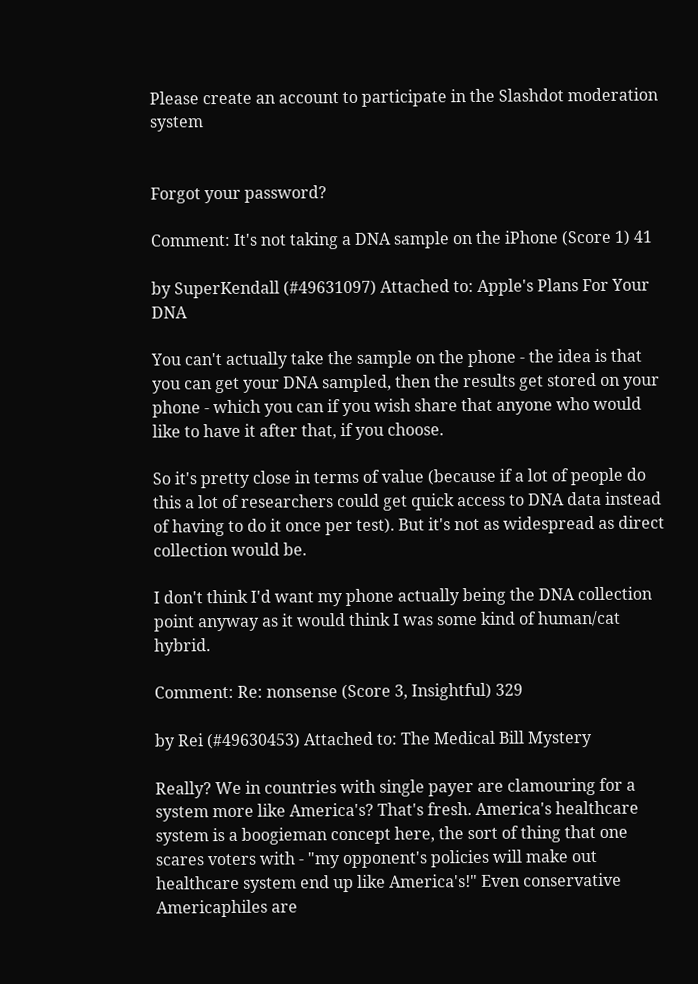Please create an account to participate in the Slashdot moderation system


Forgot your password?

Comment: It's not taking a DNA sample on the iPhone (Score 1) 41

by SuperKendall (#49631097) Attached to: Apple's Plans For Your DNA

You can't actually take the sample on the phone - the idea is that you can get your DNA sampled, then the results get stored on your phone - which you can if you wish share that anyone who would like to have it after that, if you choose.

So it's pretty close in terms of value (because if a lot of people do this a lot of researchers could get quick access to DNA data instead of having to do it once per test). But it's not as widespread as direct collection would be.

I don't think I'd want my phone actually being the DNA collection point anyway as it would think I was some kind of human/cat hybrid.

Comment: Re: nonsense (Score 3, Insightful) 329

by Rei (#49630453) Attached to: The Medical Bill Mystery

Really? We in countries with single payer are clamouring for a system more like America's? That's fresh. America's healthcare system is a boogieman concept here, the sort of thing that one scares voters with - "my opponent's policies will make out healthcare system end up like America's!" Even conservative Americaphiles are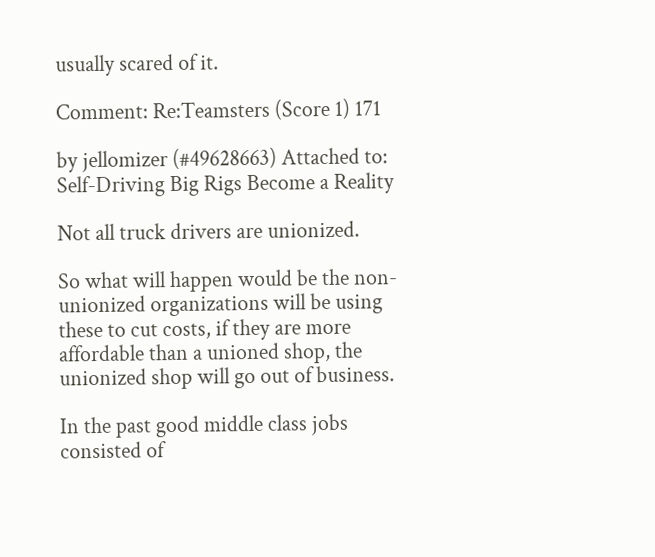usually scared of it.

Comment: Re:Teamsters (Score 1) 171

by jellomizer (#49628663) Attached to: Self-Driving Big Rigs Become a Reality

Not all truck drivers are unionized.

So what will happen would be the non-unionized organizations will be using these to cut costs, if they are more affordable than a unioned shop, the unionized shop will go out of business.

In the past good middle class jobs consisted of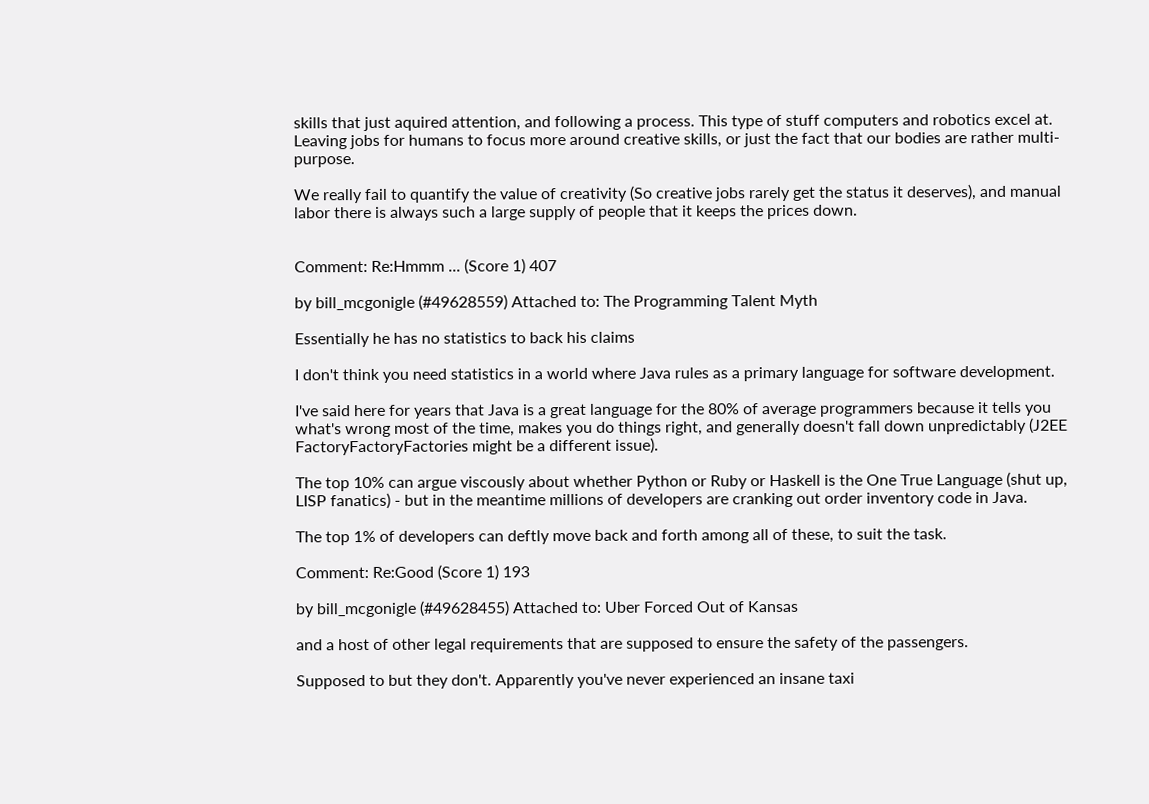skills that just aquired attention, and following a process. This type of stuff computers and robotics excel at. Leaving jobs for humans to focus more around creative skills, or just the fact that our bodies are rather multi-purpose.

We really fail to quantify the value of creativity (So creative jobs rarely get the status it deserves), and manual labor there is always such a large supply of people that it keeps the prices down.


Comment: Re:Hmmm ... (Score 1) 407

by bill_mcgonigle (#49628559) Attached to: The Programming Talent Myth

Essentially he has no statistics to back his claims

I don't think you need statistics in a world where Java rules as a primary language for software development.

I've said here for years that Java is a great language for the 80% of average programmers because it tells you what's wrong most of the time, makes you do things right, and generally doesn't fall down unpredictably (J2EE FactoryFactoryFactories might be a different issue).

The top 10% can argue viscously about whether Python or Ruby or Haskell is the One True Language (shut up, LISP fanatics) - but in the meantime millions of developers are cranking out order inventory code in Java.

The top 1% of developers can deftly move back and forth among all of these, to suit the task.

Comment: Re:Good (Score 1) 193

by bill_mcgonigle (#49628455) Attached to: Uber Forced Out of Kansas

and a host of other legal requirements that are supposed to ensure the safety of the passengers.

Supposed to but they don't. Apparently you've never experienced an insane taxi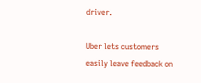driver.

Uber lets customers easily leave feedback on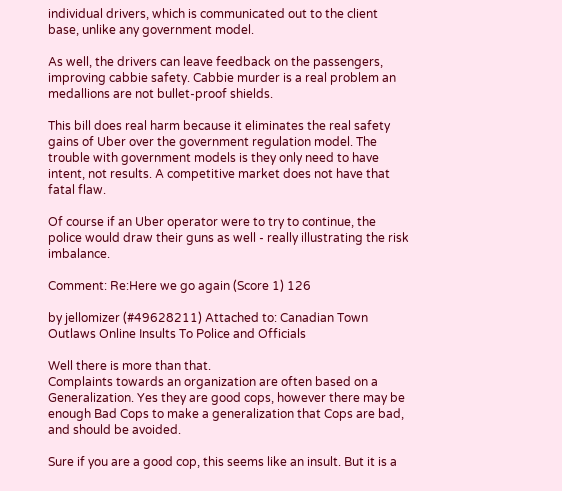individual drivers, which is communicated out to the client base, unlike any government model.

As well, the drivers can leave feedback on the passengers, improving cabbie safety. Cabbie murder is a real problem an medallions are not bullet-proof shields.

This bill does real harm because it eliminates the real safety gains of Uber over the government regulation model. The trouble with government models is they only need to have intent, not results. A competitive market does not have that fatal flaw.

Of course if an Uber operator were to try to continue, the police would draw their guns as well - really illustrating the risk imbalance.

Comment: Re:Here we go again (Score 1) 126

by jellomizer (#49628211) Attached to: Canadian Town Outlaws Online Insults To Police and Officials

Well there is more than that.
Complaints towards an organization are often based on a Generalization. Yes they are good cops, however there may be enough Bad Cops to make a generalization that Cops are bad, and should be avoided.

Sure if you are a good cop, this seems like an insult. But it is a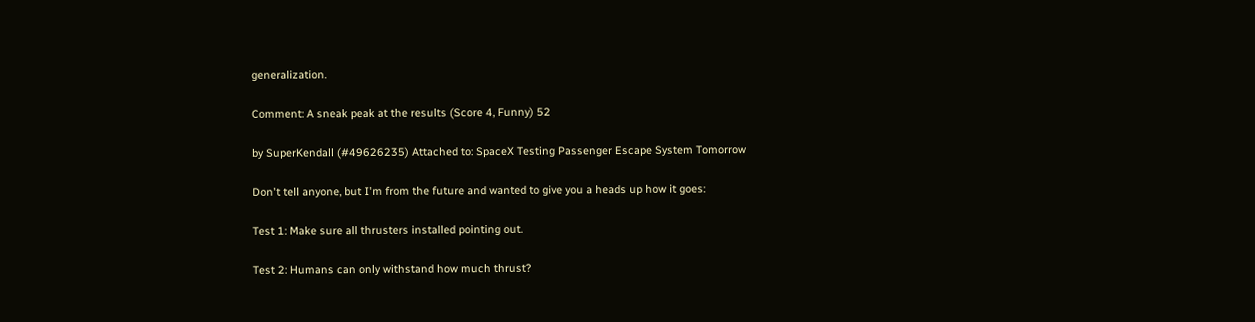generalization.

Comment: A sneak peak at the results (Score 4, Funny) 52

by SuperKendall (#49626235) Attached to: SpaceX Testing Passenger Escape System Tomorrow

Don't tell anyone, but I'm from the future and wanted to give you a heads up how it goes:

Test 1: Make sure all thrusters installed pointing out.

Test 2: Humans can only withstand how much thrust?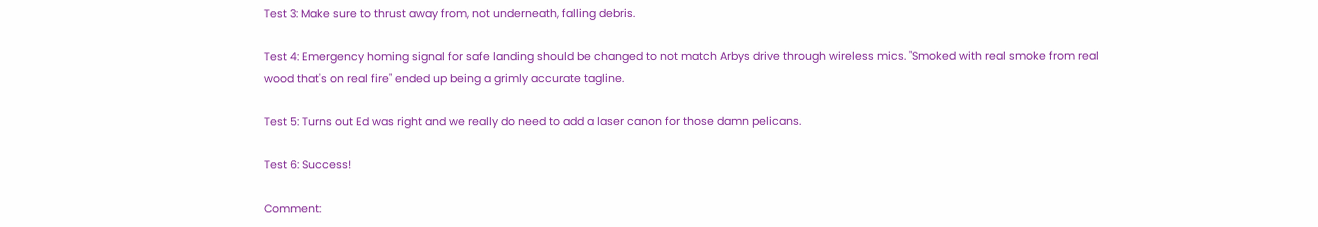Test 3: Make sure to thrust away from, not underneath, falling debris.

Test 4: Emergency homing signal for safe landing should be changed to not match Arbys drive through wireless mics. "Smoked with real smoke from real wood that's on real fire" ended up being a grimly accurate tagline.

Test 5: Turns out Ed was right and we really do need to add a laser canon for those damn pelicans.

Test 6: Success!

Comment: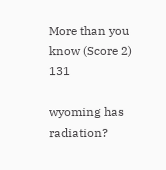More than you know (Score 2) 131

wyoming has radiation?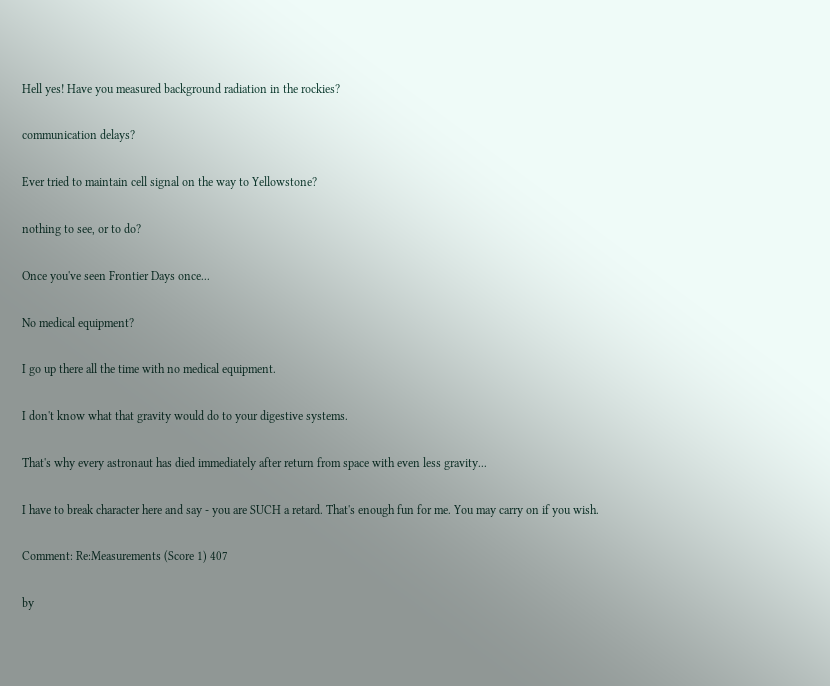Hell yes! Have you measured background radiation in the rockies?

communication delays?

Ever tried to maintain cell signal on the way to Yellowstone?

nothing to see, or to do?

Once you've seen Frontier Days once...

No medical equipment?

I go up there all the time with no medical equipment.

I don't know what that gravity would do to your digestive systems.

That's why every astronaut has died immediately after return from space with even less gravity...

I have to break character here and say - you are SUCH a retard. That's enough fun for me. You may carry on if you wish.

Comment: Re:Measurements (Score 1) 407

by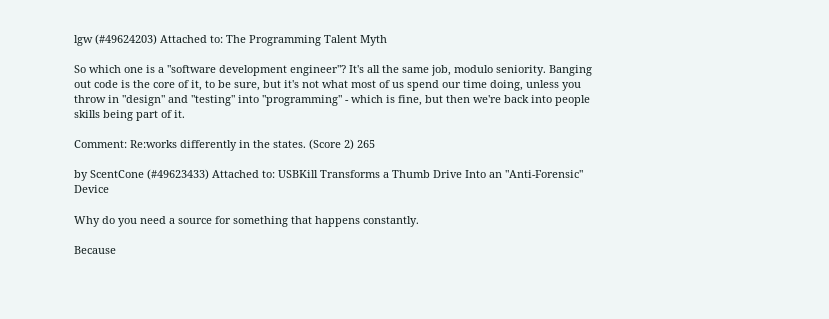lgw (#49624203) Attached to: The Programming Talent Myth

So which one is a "software development engineer"? It's all the same job, modulo seniority. Banging out code is the core of it, to be sure, but it's not what most of us spend our time doing, unless you throw in "design" and "testing" into "programming" - which is fine, but then we're back into people skills being part of it.

Comment: Re:works differently in the states. (Score 2) 265

by ScentCone (#49623433) Attached to: USBKill Transforms a Thumb Drive Into an "Anti-Forensic" Device

Why do you need a source for something that happens constantly.

Because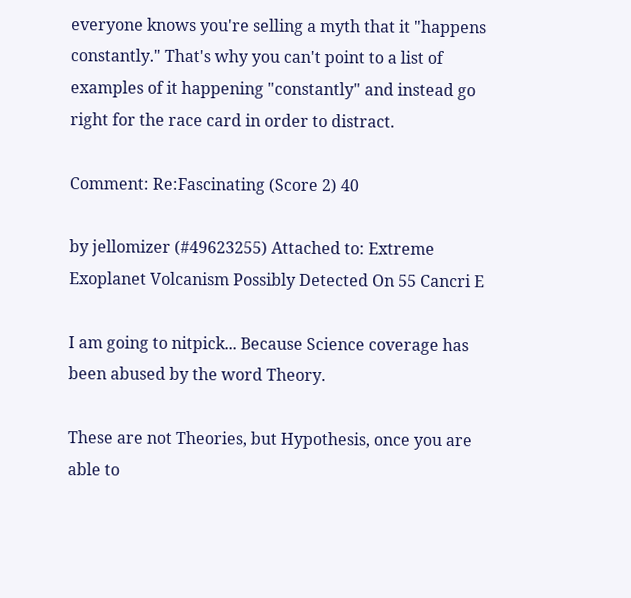everyone knows you're selling a myth that it "happens constantly." That's why you can't point to a list of examples of it happening "constantly" and instead go right for the race card in order to distract.

Comment: Re:Fascinating (Score 2) 40

by jellomizer (#49623255) Attached to: Extreme Exoplanet Volcanism Possibly Detected On 55 Cancri E

I am going to nitpick... Because Science coverage has been abused by the word Theory.

These are not Theories, but Hypothesis, once you are able to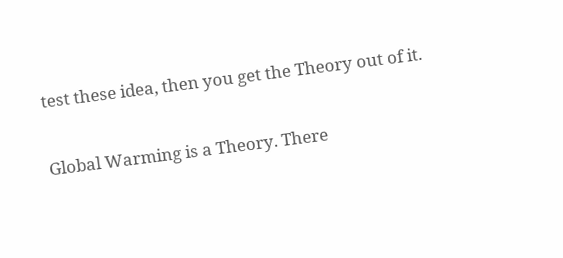test these idea, then you get the Theory out of it.

Global Warming is a Theory. There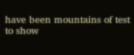have been mountains of test to show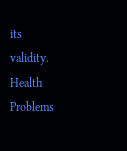its validity.
Health Problems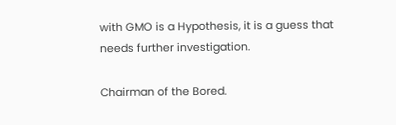with GMO is a Hypothesis, it is a guess that needs further investigation.

Chairman of the Bored.